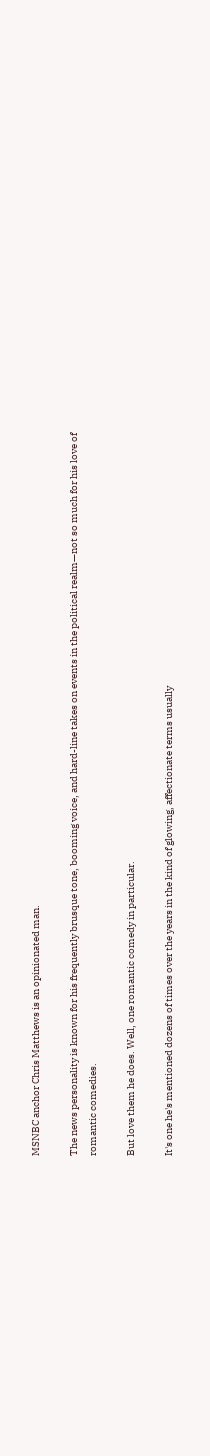MSNBC anchor Chris Matthews is an opinionated man.

The news personality is known for his frequently brusque tone, booming voice, and hard-line takes on events in the political realm—not so much for his love of romantic comedies.

But love them he does. Well, one romantic comedy in particular.

It's one he's mentioned dozens of times over the years in the kind of glowing, affectionate terms usually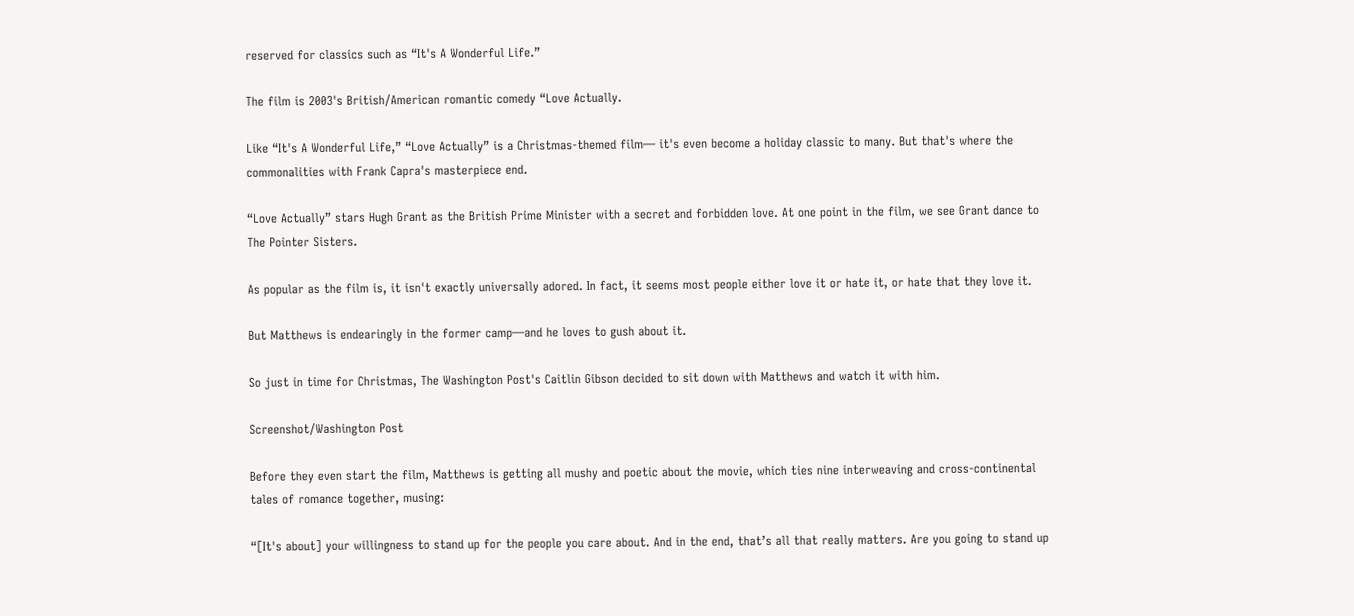reserved for classics such as “It's A Wonderful Life.”

The film is 2003's British/American romantic comedy “Love Actually.

Like “It's A Wonderful Life,” “Love Actually” is a Christmas-themed film— it's even become a holiday classic to many. But that's where the commonalities with Frank Capra's masterpiece end.

“Love Actually” stars Hugh Grant as the British Prime Minister with a secret and forbidden love. At one point in the film, we see Grant dance to The Pointer Sisters.

As popular as the film is, it isn't exactly universally adored. In fact, it seems most people either love it or hate it, or hate that they love it.

But Matthews is endearingly in the former camp—and he loves to gush about it.

So just in time for Christmas, The Washington Post's Caitlin Gibson decided to sit down with Matthews and watch it with him.

Screenshot/Washington Post

Before they even start the film, Matthews is getting all mushy and poetic about the movie, which ties nine interweaving and cross-continental tales of romance together, musing:

“[It's about] your willingness to stand up for the people you care about. And in the end, that’s all that really matters. Are you going to stand up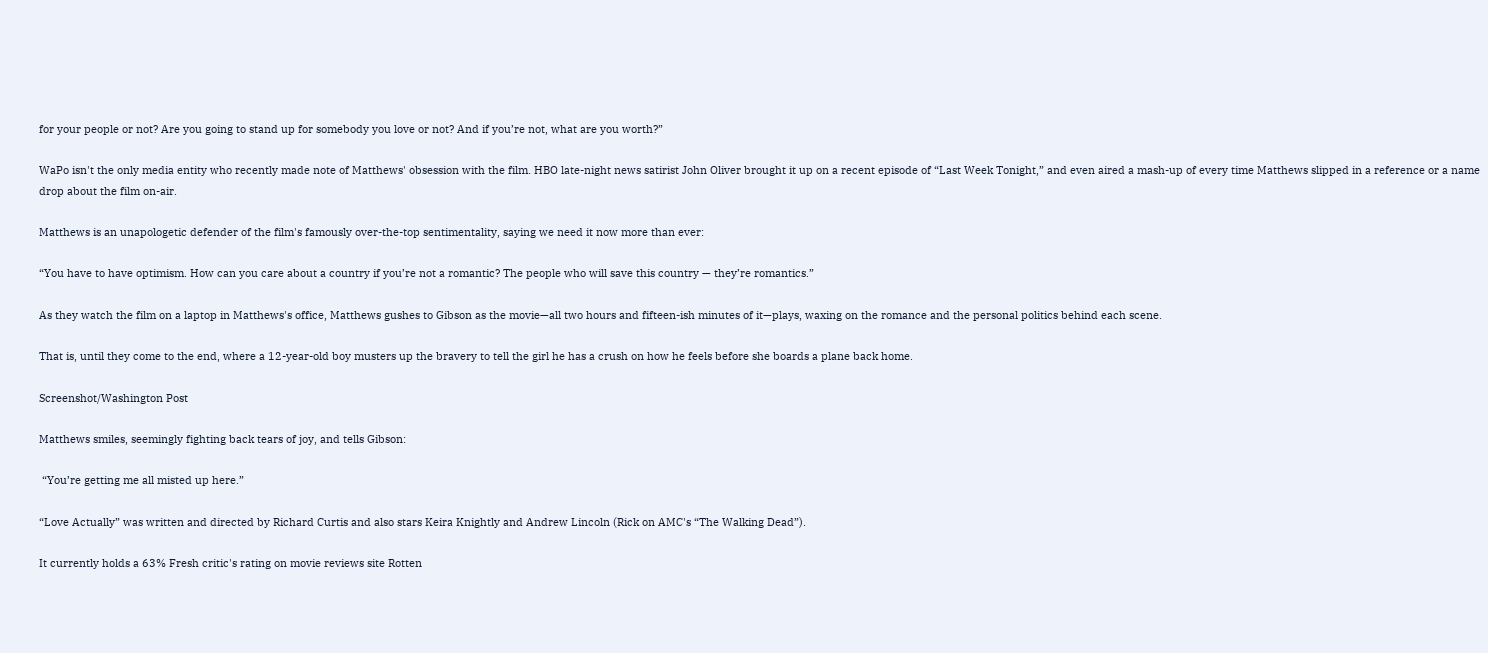for your people or not? Are you going to stand up for somebody you love or not? And if you’re not, what are you worth?”

WaPo isn't the only media entity who recently made note of Matthews' obsession with the film. HBO late-night news satirist John Oliver brought it up on a recent episode of “Last Week Tonight,” and even aired a mash-up of every time Matthews slipped in a reference or a name drop about the film on-air.

Matthews is an unapologetic defender of the film's famously over-the-top sentimentality, saying we need it now more than ever:

“You have to have optimism. How can you care about a country if you’re not a romantic? The people who will save this country — they’re romantics.”

As they watch the film on a laptop in Matthews's office, Matthews gushes to Gibson as the movie—all two hours and fifteen-ish minutes of it—plays, waxing on the romance and the personal politics behind each scene.

That is, until they come to the end, where a 12-year-old boy musters up the bravery to tell the girl he has a crush on how he feels before she boards a plane back home.

Screenshot/Washington Post

Matthews smiles, seemingly fighting back tears of joy, and tells Gibson:

 “You’re getting me all misted up here.”

“Love Actually” was written and directed by Richard Curtis and also stars Keira Knightly and Andrew Lincoln (Rick on AMC's “The Walking Dead”).

It currently holds a 63% Fresh critic's rating on movie reviews site Rotten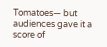Tomatoes— but audiences gave it a score of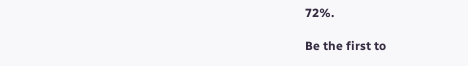72%.

Be the first to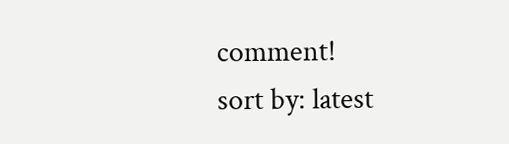comment!
sort by: latest